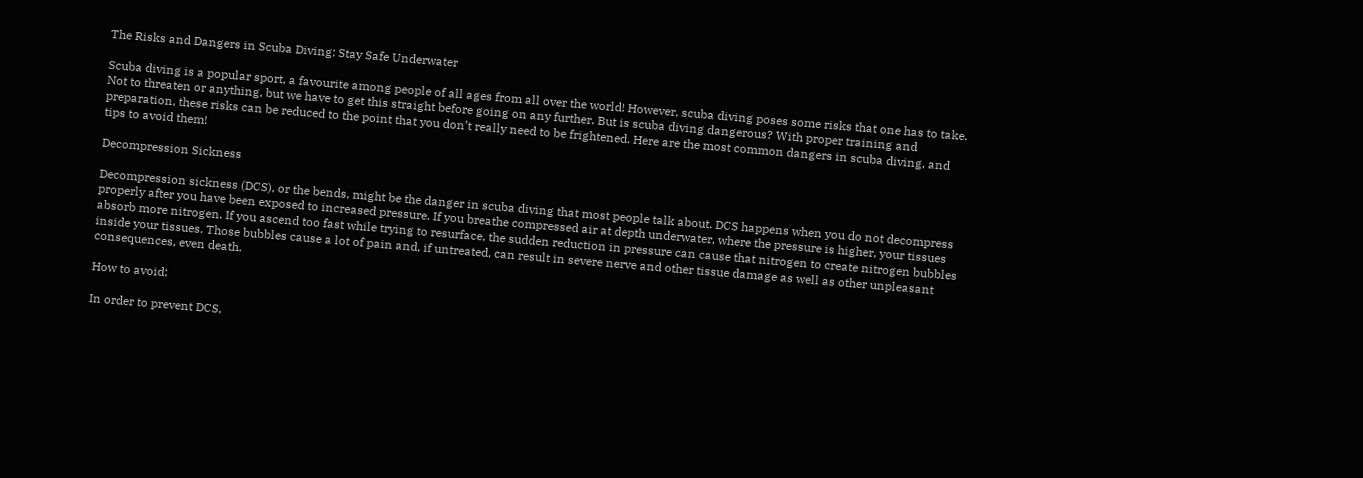The Risks and Dangers in Scuba Diving: Stay Safe Underwater

Scuba diving is a popular sport, a favourite among people of all ages from all over the world! However, scuba diving poses some risks that one has to take. Not to threaten or anything, but we have to get this straight before going on any further. But is scuba diving dangerous? With proper training and preparation, these risks can be reduced to the point that you don’t really need to be frightened. Here are the most common dangers in scuba diving, and tips to avoid them!

Decompression Sickness

Decompression sickness (DCS), or the bends, might be the danger in scuba diving that most people talk about. DCS happens when you do not decompress properly after you have been exposed to increased pressure. If you breathe compressed air at depth underwater, where the pressure is higher, your tissues absorb more nitrogen. If you ascend too fast while trying to resurface, the sudden reduction in pressure can cause that nitrogen to create nitrogen bubbles inside your tissues. Those bubbles cause a lot of pain and, if untreated, can result in severe nerve and other tissue damage as well as other unpleasant consequences, even death.

How to avoid:

In order to prevent DCS,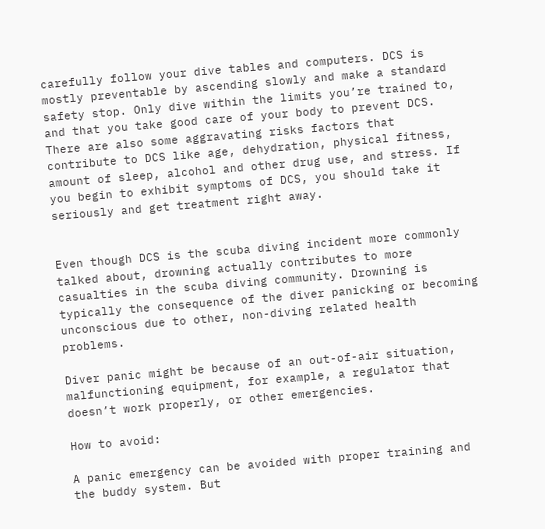carefully follow your dive tables and computers. DCS is mostly preventable by ascending slowly and make a standard safety stop. Only dive within the limits you’re trained to, and that you take good care of your body to prevent DCS. There are also some aggravating risks factors that contribute to DCS like age, dehydration, physical fitness, amount of sleep, alcohol and other drug use, and stress. If you begin to exhibit symptoms of DCS, you should take it seriously and get treatment right away.


Even though DCS is the scuba diving incident more commonly talked about, drowning actually contributes to more casualties in the scuba diving community. Drowning is typically the consequence of the diver panicking or becoming unconscious due to other, non-diving related health problems.

Diver panic might be because of an out-of-air situation, malfunctioning equipment, for example, a regulator that doesn’t work properly, or other emergencies.

How to avoid:

A panic emergency can be avoided with proper training and the buddy system. But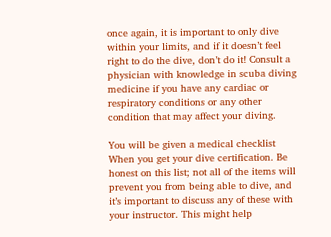once again, it is important to only dive within your limits, and if it doesn’t feel right to do the dive, don’t do it! Consult a physician with knowledge in scuba diving medicine if you have any cardiac or respiratory conditions or any other condition that may affect your diving.

You will be given a medical checklist When you get your dive certification. Be honest on this list; not all of the items will prevent you from being able to dive, and it’s important to discuss any of these with your instructor. This might help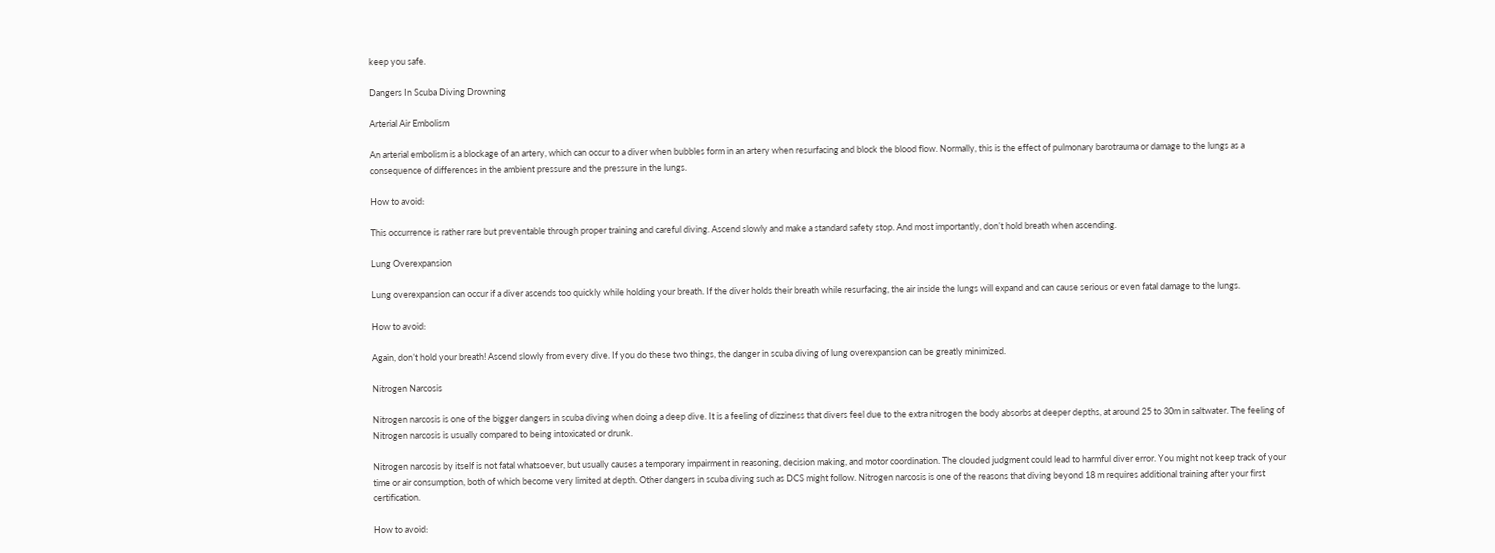keep you safe.

Dangers In Scuba Diving Drowning

Arterial Air Embolism

An arterial embolism is a blockage of an artery, which can occur to a diver when bubbles form in an artery when resurfacing and block the blood flow. Normally, this is the effect of pulmonary barotrauma or damage to the lungs as a consequence of differences in the ambient pressure and the pressure in the lungs.

How to avoid:

This occurrence is rather rare but preventable through proper training and careful diving. Ascend slowly and make a standard safety stop. And most importantly, don’t hold breath when ascending.

Lung Overexpansion

Lung overexpansion can occur if a diver ascends too quickly while holding your breath. If the diver holds their breath while resurfacing, the air inside the lungs will expand and can cause serious or even fatal damage to the lungs.

How to avoid:

Again, don’t hold your breath! Ascend slowly from every dive. If you do these two things, the danger in scuba diving of lung overexpansion can be greatly minimized.

Nitrogen Narcosis

Nitrogen narcosis is one of the bigger dangers in scuba diving when doing a deep dive. It is a feeling of dizziness that divers feel due to the extra nitrogen the body absorbs at deeper depths, at around 25 to 30m in saltwater. The feeling of Nitrogen narcosis is usually compared to being intoxicated or drunk.

Nitrogen narcosis by itself is not fatal whatsoever, but usually causes a temporary impairment in reasoning, decision making, and motor coordination. The clouded judgment could lead to harmful diver error. You might not keep track of your time or air consumption, both of which become very limited at depth. Other dangers in scuba diving such as DCS might follow. Nitrogen narcosis is one of the reasons that diving beyond 18 m requires additional training after your first certification.

How to avoid: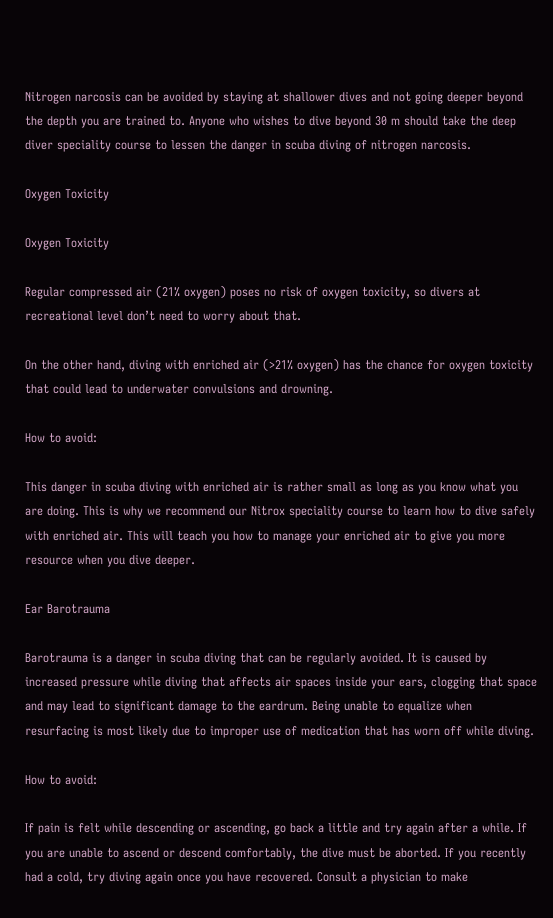Nitrogen narcosis can be avoided by staying at shallower dives and not going deeper beyond the depth you are trained to. Anyone who wishes to dive beyond 30 m should take the deep diver speciality course to lessen the danger in scuba diving of nitrogen narcosis.

Oxygen Toxicity

Oxygen Toxicity

Regular compressed air (21% oxygen) poses no risk of oxygen toxicity, so divers at recreational level don’t need to worry about that.

On the other hand, diving with enriched air (>21% oxygen) has the chance for oxygen toxicity that could lead to underwater convulsions and drowning.

How to avoid:

This danger in scuba diving with enriched air is rather small as long as you know what you are doing. This is why we recommend our Nitrox speciality course to learn how to dive safely with enriched air. This will teach you how to manage your enriched air to give you more resource when you dive deeper.

Ear Barotrauma

Barotrauma is a danger in scuba diving that can be regularly avoided. It is caused by increased pressure while diving that affects air spaces inside your ears, clogging that space and may lead to significant damage to the eardrum. Being unable to equalize when resurfacing is most likely due to improper use of medication that has worn off while diving.

How to avoid:

If pain is felt while descending or ascending, go back a little and try again after a while. If you are unable to ascend or descend comfortably, the dive must be aborted. If you recently had a cold, try diving again once you have recovered. Consult a physician to make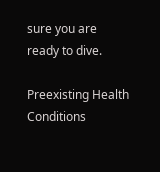sure you are ready to dive.

Preexisting Health Conditions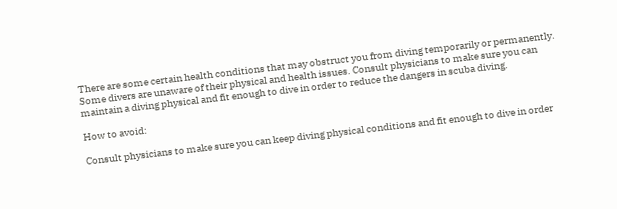There are some certain health conditions that may obstruct you from diving temporarily or permanently. Some divers are unaware of their physical and health issues. Consult physicians to make sure you can maintain a diving physical and fit enough to dive in order to reduce the dangers in scuba diving.

How to avoid:

Consult physicians to make sure you can keep diving physical conditions and fit enough to dive in order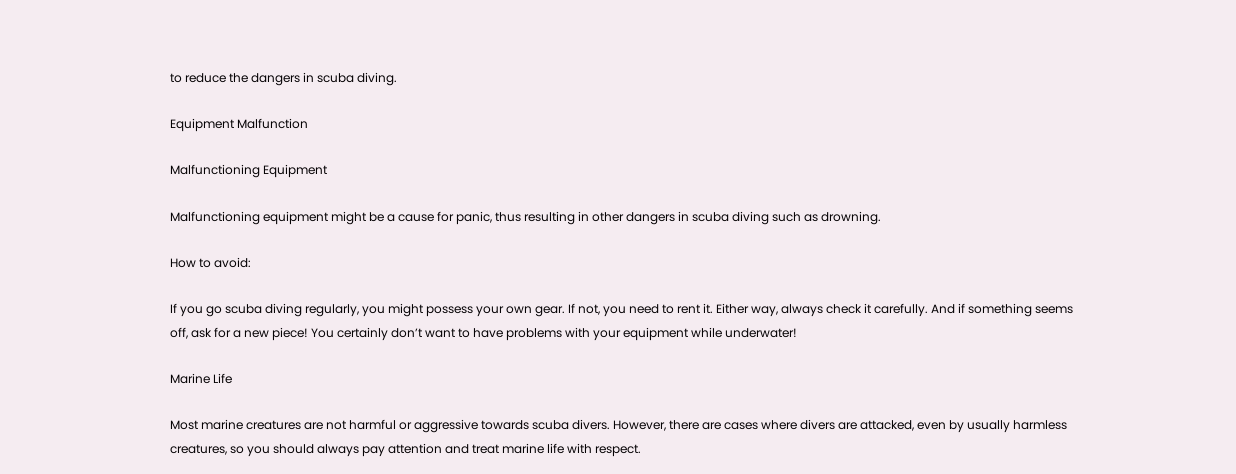to reduce the dangers in scuba diving.

Equipment Malfunction

Malfunctioning Equipment

Malfunctioning equipment might be a cause for panic, thus resulting in other dangers in scuba diving such as drowning.

How to avoid:

If you go scuba diving regularly, you might possess your own gear. If not, you need to rent it. Either way, always check it carefully. And if something seems off, ask for a new piece! You certainly don’t want to have problems with your equipment while underwater!

Marine Life

Most marine creatures are not harmful or aggressive towards scuba divers. However, there are cases where divers are attacked, even by usually harmless creatures, so you should always pay attention and treat marine life with respect.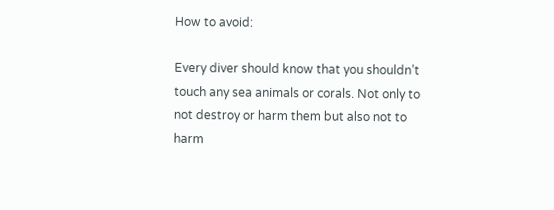How to avoid:

Every diver should know that you shouldn’t touch any sea animals or corals. Not only to not destroy or harm them but also not to harm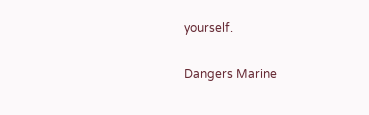yourself.

Dangers Marine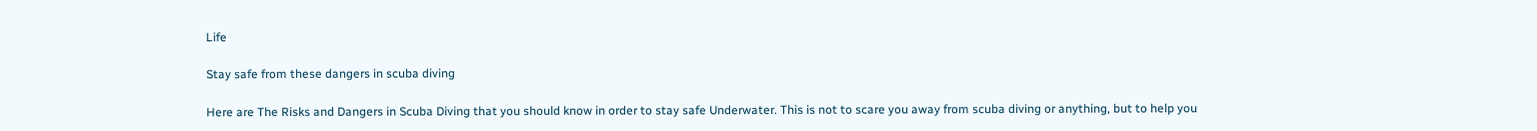Life

Stay safe from these dangers in scuba diving

Here are The Risks and Dangers in Scuba Diving that you should know in order to stay safe Underwater. This is not to scare you away from scuba diving or anything, but to help you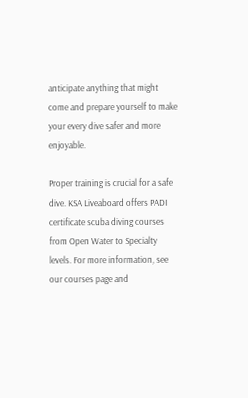anticipate anything that might come and prepare yourself to make your every dive safer and more enjoyable.

Proper training is crucial for a safe dive. KSA Liveaboard offers PADI certificate scuba diving courses from Open Water to Specialty levels. For more information, see our courses page and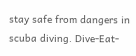stay safe from dangers in scuba diving. Dive-Eat-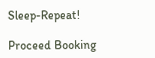Sleep-Repeat!

Proceed Booking